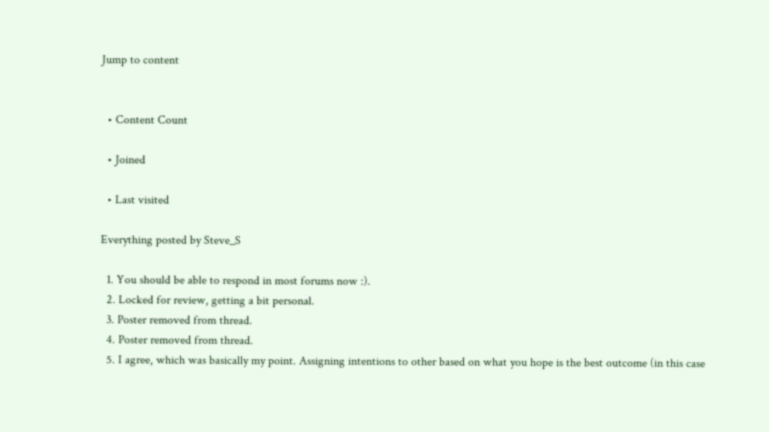Jump to content


  • Content Count

  • Joined

  • Last visited

Everything posted by Steve_S

  1. You should be able to respond in most forums now :).
  2. Locked for review, getting a bit personal.
  3. Poster removed from thread.
  4. Poster removed from thread.
  5. I agree, which was basically my point. Assigning intentions to other based on what you hope is the best outcome (in this case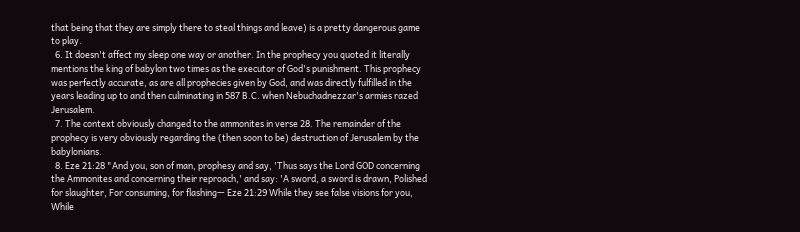that being that they are simply there to steal things and leave) is a pretty dangerous game to play.
  6. It doesn't affect my sleep one way or another. In the prophecy you quoted it literally mentions the king of babylon two times as the executor of God's punishment. This prophecy was perfectly accurate, as are all prophecies given by God, and was directly fulfilled in the years leading up to and then culminating in 587 B.C. when Nebuchadnezzar's armies razed Jerusalem.
  7. The context obviously changed to the ammonites in verse 28. The remainder of the prophecy is very obviously regarding the (then soon to be) destruction of Jerusalem by the babylonians.
  8. Eze 21:28 "And you, son of man, prophesy and say, 'Thus says the Lord GOD concerning the Ammonites and concerning their reproach,' and say: 'A sword, a sword is drawn, Polished for slaughter, For consuming, for flashing— Eze 21:29 While they see false visions for you, While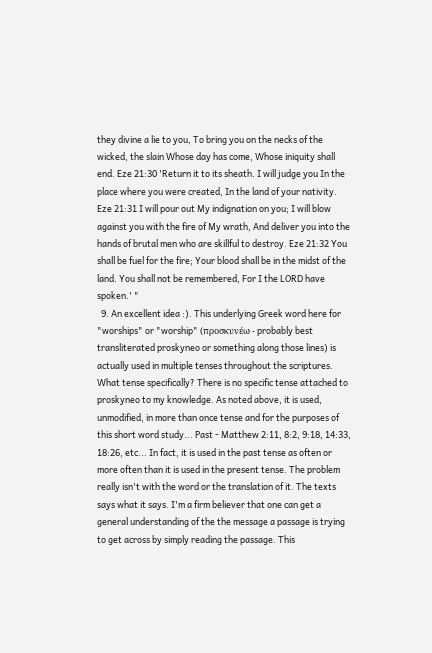they divine a lie to you, To bring you on the necks of the wicked, the slain Whose day has come, Whose iniquity shall end. Eze 21:30 'Return it to its sheath. I will judge you In the place where you were created, In the land of your nativity. Eze 21:31 I will pour out My indignation on you; I will blow against you with the fire of My wrath, And deliver you into the hands of brutal men who are skillful to destroy. Eze 21:32 You shall be fuel for the fire; Your blood shall be in the midst of the land. You shall not be remembered, For I the LORD have spoken.' "
  9. An excellent idea :). This underlying Greek word here for "worships" or "worship" (προσκυνέω - probably best transliterated proskyneo or something along those lines) is actually used in multiple tenses throughout the scriptures. What tense specifically? There is no specific tense attached to proskyneo to my knowledge. As noted above, it is used, unmodified, in more than once tense and for the purposes of this short word study... Past - Matthew 2:11, 8:2, 9:18, 14:33, 18:26, etc... In fact, it is used in the past tense as often or more often than it is used in the present tense. The problem really isn't with the word or the translation of it. The texts says what it says. I'm a firm believer that one can get a general understanding of the the message a passage is trying to get across by simply reading the passage. This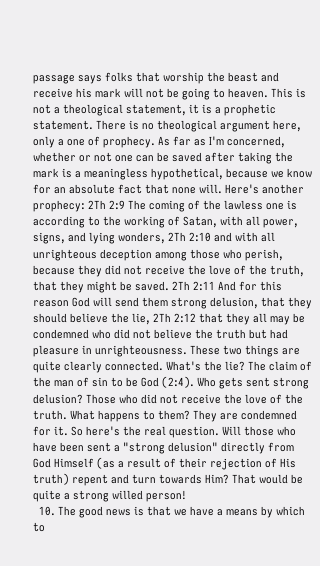passage says folks that worship the beast and receive his mark will not be going to heaven. This is not a theological statement, it is a prophetic statement. There is no theological argument here, only a one of prophecy. As far as I'm concerned, whether or not one can be saved after taking the mark is a meaningless hypothetical, because we know for an absolute fact that none will. Here's another prophecy: 2Th 2:9 The coming of the lawless one is according to the working of Satan, with all power, signs, and lying wonders, 2Th 2:10 and with all unrighteous deception among those who perish, because they did not receive the love of the truth, that they might be saved. 2Th 2:11 And for this reason God will send them strong delusion, that they should believe the lie, 2Th 2:12 that they all may be condemned who did not believe the truth but had pleasure in unrighteousness. These two things are quite clearly connected. What's the lie? The claim of the man of sin to be God (2:4). Who gets sent strong delusion? Those who did not receive the love of the truth. What happens to them? They are condemned for it. So here's the real question. Will those who have been sent a "strong delusion" directly from God Himself (as a result of their rejection of His truth) repent and turn towards Him? That would be quite a strong willed person!
  10. The good news is that we have a means by which to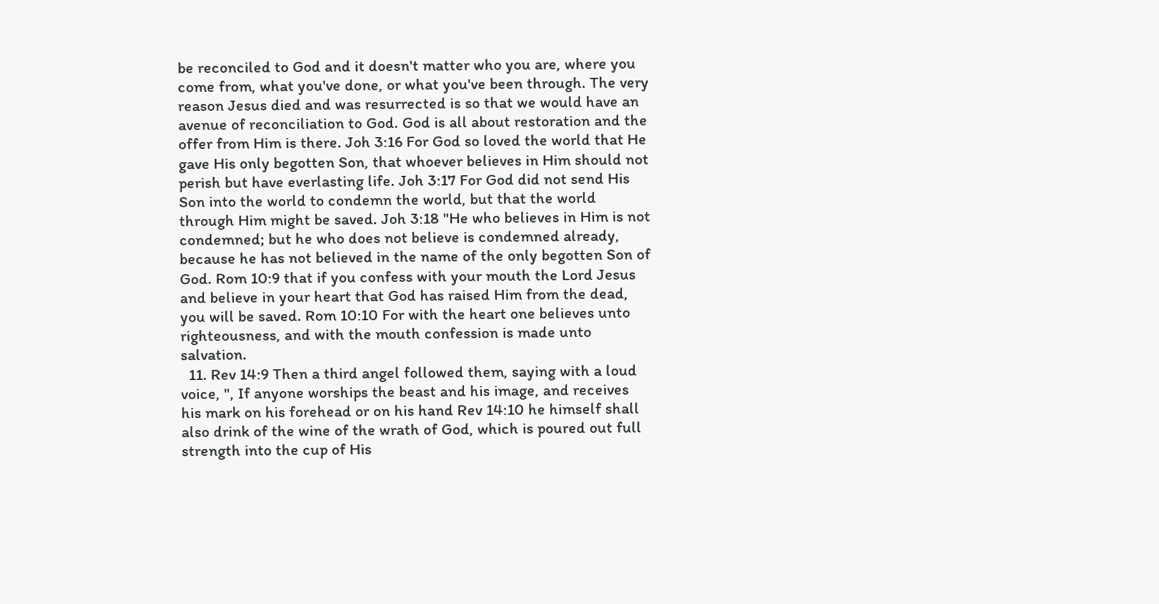be reconciled to God and it doesn't matter who you are, where you come from, what you've done, or what you've been through. The very reason Jesus died and was resurrected is so that we would have an avenue of reconciliation to God. God is all about restoration and the offer from Him is there. Joh 3:16 For God so loved the world that He gave His only begotten Son, that whoever believes in Him should not perish but have everlasting life. Joh 3:17 For God did not send His Son into the world to condemn the world, but that the world through Him might be saved. Joh 3:18 "He who believes in Him is not condemned; but he who does not believe is condemned already, because he has not believed in the name of the only begotten Son of God. Rom 10:9 that if you confess with your mouth the Lord Jesus and believe in your heart that God has raised Him from the dead, you will be saved. Rom 10:10 For with the heart one believes unto righteousness, and with the mouth confession is made unto salvation.
  11. Rev 14:9 Then a third angel followed them, saying with a loud voice, ", If anyone worships the beast and his image, and receives his mark on his forehead or on his hand Rev 14:10 he himself shall also drink of the wine of the wrath of God, which is poured out full strength into the cup of His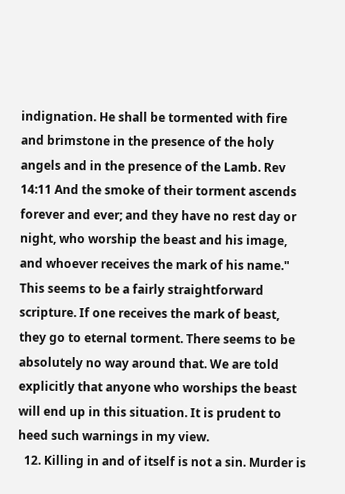indignation. He shall be tormented with fire and brimstone in the presence of the holy angels and in the presence of the Lamb. Rev 14:11 And the smoke of their torment ascends forever and ever; and they have no rest day or night, who worship the beast and his image, and whoever receives the mark of his name." This seems to be a fairly straightforward scripture. If one receives the mark of beast, they go to eternal torment. There seems to be absolutely no way around that. We are told explicitly that anyone who worships the beast will end up in this situation. It is prudent to heed such warnings in my view.
  12. Killing in and of itself is not a sin. Murder is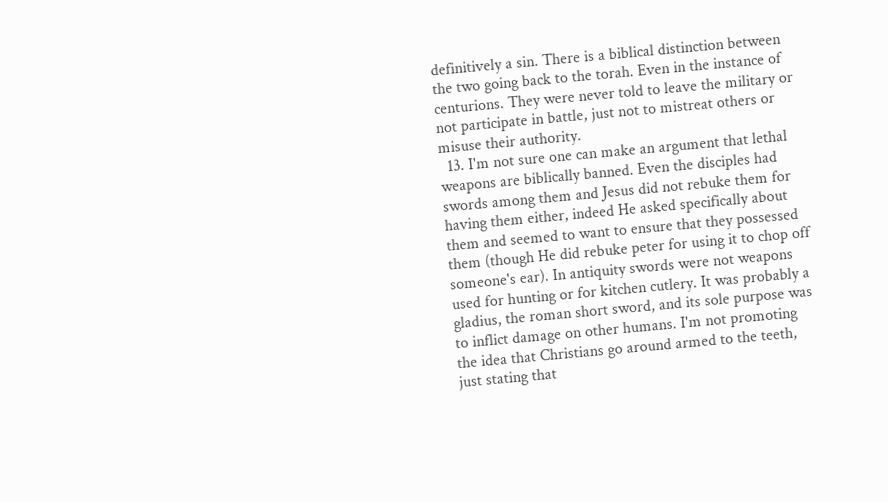definitively a sin. There is a biblical distinction between the two going back to the torah. Even in the instance of centurions. They were never told to leave the military or not participate in battle, just not to mistreat others or misuse their authority.
  13. I'm not sure one can make an argument that lethal weapons are biblically banned. Even the disciples had swords among them and Jesus did not rebuke them for having them either, indeed He asked specifically about them and seemed to want to ensure that they possessed them (though He did rebuke peter for using it to chop off someone's ear). In antiquity swords were not weapons used for hunting or for kitchen cutlery. It was probably a gladius, the roman short sword, and its sole purpose was to inflict damage on other humans. I'm not promoting the idea that Christians go around armed to the teeth, just stating that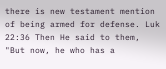there is new testament mention of being armed for defense. Luk 22:36 Then He said to them, "But now, he who has a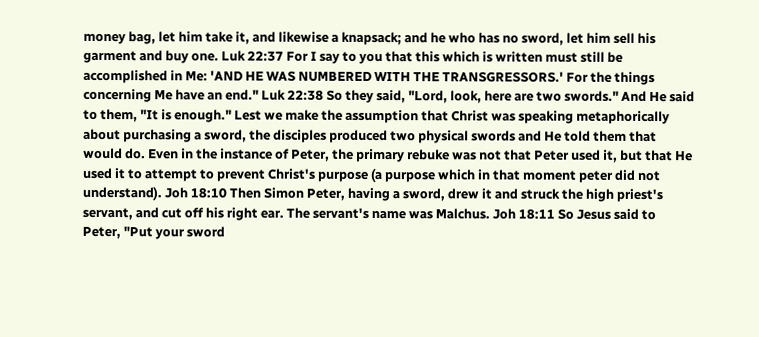money bag, let him take it, and likewise a knapsack; and he who has no sword, let him sell his garment and buy one. Luk 22:37 For I say to you that this which is written must still be accomplished in Me: 'AND HE WAS NUMBERED WITH THE TRANSGRESSORS.' For the things concerning Me have an end." Luk 22:38 So they said, "Lord, look, here are two swords." And He said to them, "It is enough." Lest we make the assumption that Christ was speaking metaphorically about purchasing a sword, the disciples produced two physical swords and He told them that would do. Even in the instance of Peter, the primary rebuke was not that Peter used it, but that He used it to attempt to prevent Christ's purpose (a purpose which in that moment peter did not understand). Joh 18:10 Then Simon Peter, having a sword, drew it and struck the high priest's servant, and cut off his right ear. The servant's name was Malchus. Joh 18:11 So Jesus said to Peter, "Put your sword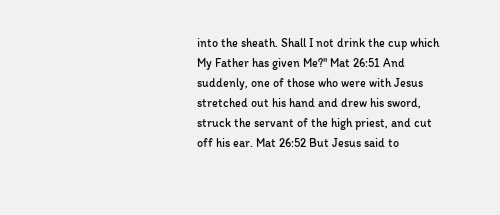into the sheath. Shall I not drink the cup which My Father has given Me?" Mat 26:51 And suddenly, one of those who were with Jesus stretched out his hand and drew his sword, struck the servant of the high priest, and cut off his ear. Mat 26:52 But Jesus said to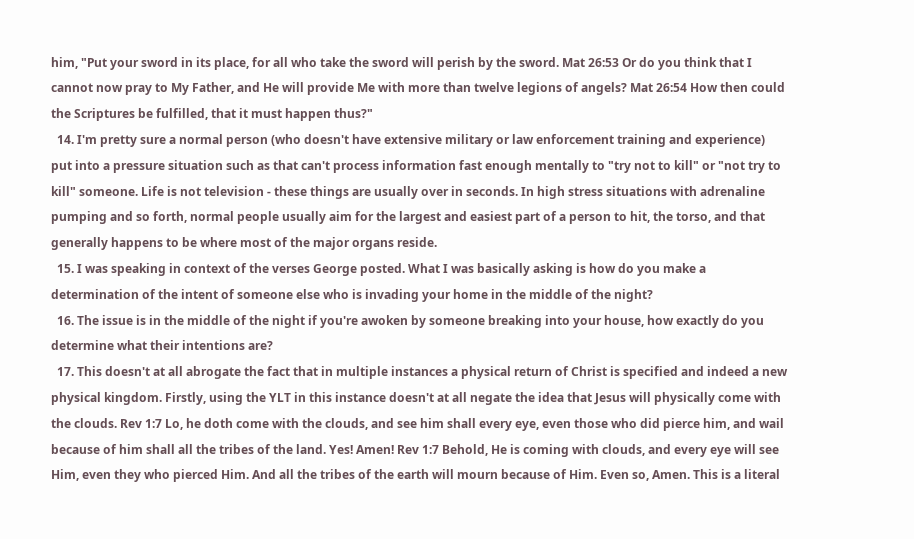him, "Put your sword in its place, for all who take the sword will perish by the sword. Mat 26:53 Or do you think that I cannot now pray to My Father, and He will provide Me with more than twelve legions of angels? Mat 26:54 How then could the Scriptures be fulfilled, that it must happen thus?"
  14. I'm pretty sure a normal person (who doesn't have extensive military or law enforcement training and experience) put into a pressure situation such as that can't process information fast enough mentally to "try not to kill" or "not try to kill" someone. Life is not television - these things are usually over in seconds. In high stress situations with adrenaline pumping and so forth, normal people usually aim for the largest and easiest part of a person to hit, the torso, and that generally happens to be where most of the major organs reside.
  15. I was speaking in context of the verses George posted. What I was basically asking is how do you make a determination of the intent of someone else who is invading your home in the middle of the night?
  16. The issue is in the middle of the night if you're awoken by someone breaking into your house, how exactly do you determine what their intentions are?
  17. This doesn't at all abrogate the fact that in multiple instances a physical return of Christ is specified and indeed a new physical kingdom. Firstly, using the YLT in this instance doesn't at all negate the idea that Jesus will physically come with the clouds. Rev 1:7 Lo, he doth come with the clouds, and see him shall every eye, even those who did pierce him, and wail because of him shall all the tribes of the land. Yes! Amen! Rev 1:7 Behold, He is coming with clouds, and every eye will see Him, even they who pierced Him. And all the tribes of the earth will mourn because of Him. Even so, Amen. This is a literal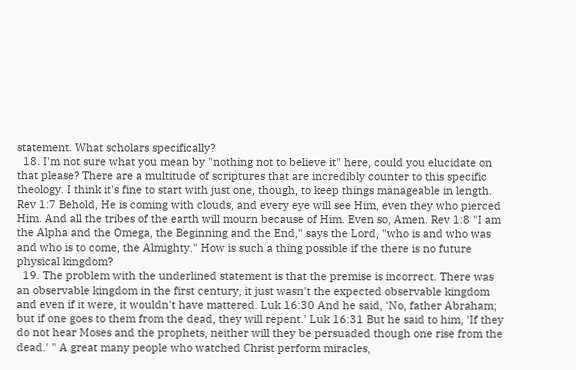statement. What scholars specifically?
  18. I'm not sure what you mean by "nothing not to believe it" here, could you elucidate on that please? There are a multitude of scriptures that are incredibly counter to this specific theology. I think it's fine to start with just one, though, to keep things manageable in length. Rev 1:7 Behold, He is coming with clouds, and every eye will see Him, even they who pierced Him. And all the tribes of the earth will mourn because of Him. Even so, Amen. Rev 1:8 "I am the Alpha and the Omega, the Beginning and the End," says the Lord, "who is and who was and who is to come, the Almighty." How is such a thing possible if the there is no future physical kingdom?
  19. The problem with the underlined statement is that the premise is incorrect. There was an observable kingdom in the first century, it just wasn't the expected observable kingdom and even if it were, it wouldn't have mattered. Luk 16:30 And he said, 'No, father Abraham; but if one goes to them from the dead, they will repent.' Luk 16:31 But he said to him, 'If they do not hear Moses and the prophets, neither will they be persuaded though one rise from the dead.' " A great many people who watched Christ perform miracles,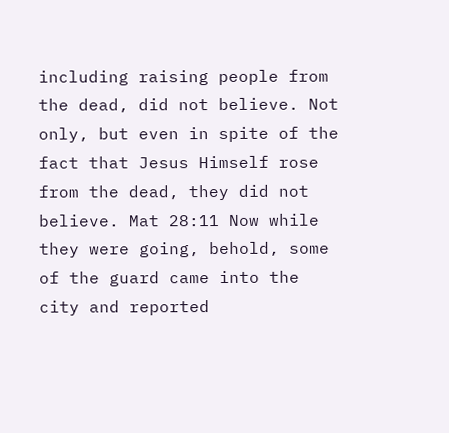including raising people from the dead, did not believe. Not only, but even in spite of the fact that Jesus Himself rose from the dead, they did not believe. Mat 28:11 Now while they were going, behold, some of the guard came into the city and reported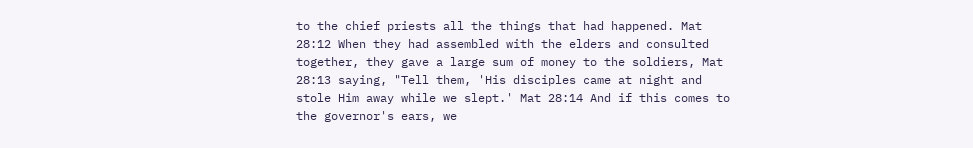to the chief priests all the things that had happened. Mat 28:12 When they had assembled with the elders and consulted together, they gave a large sum of money to the soldiers, Mat 28:13 saying, "Tell them, 'His disciples came at night and stole Him away while we slept.' Mat 28:14 And if this comes to the governor's ears, we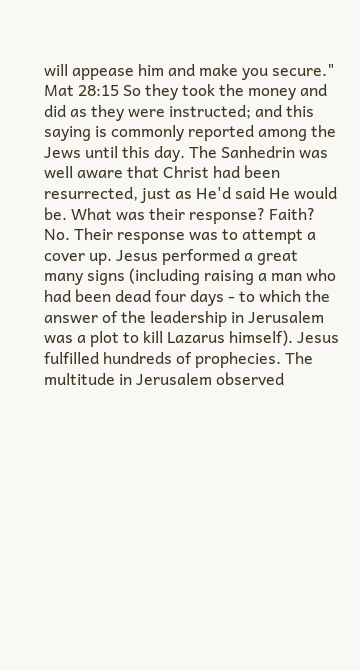will appease him and make you secure." Mat 28:15 So they took the money and did as they were instructed; and this saying is commonly reported among the Jews until this day. The Sanhedrin was well aware that Christ had been resurrected, just as He'd said He would be. What was their response? Faith? No. Their response was to attempt a cover up. Jesus performed a great many signs (including raising a man who had been dead four days - to which the answer of the leadership in Jerusalem was a plot to kill Lazarus himself). Jesus fulfilled hundreds of prophecies. The multitude in Jerusalem observed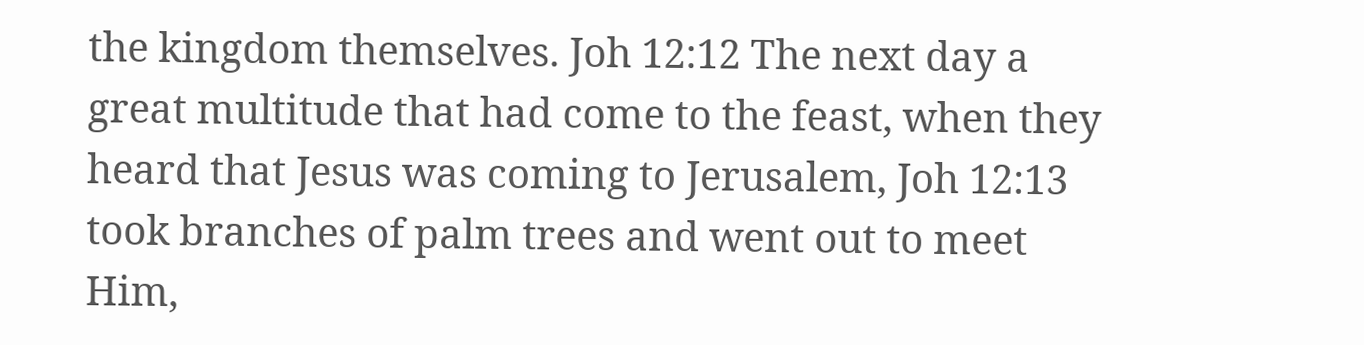the kingdom themselves. Joh 12:12 The next day a great multitude that had come to the feast, when they heard that Jesus was coming to Jerusalem, Joh 12:13 took branches of palm trees and went out to meet Him,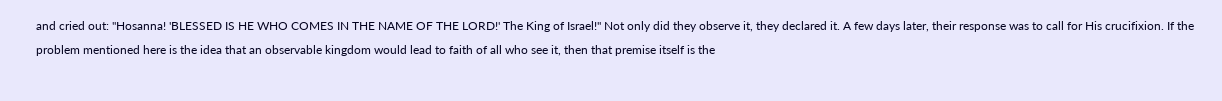and cried out: "Hosanna! 'BLESSED IS HE WHO COMES IN THE NAME OF THE LORD!' The King of Israel!" Not only did they observe it, they declared it. A few days later, their response was to call for His crucifixion. If the problem mentioned here is the idea that an observable kingdom would lead to faith of all who see it, then that premise itself is the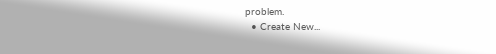problem.
  • Create New...